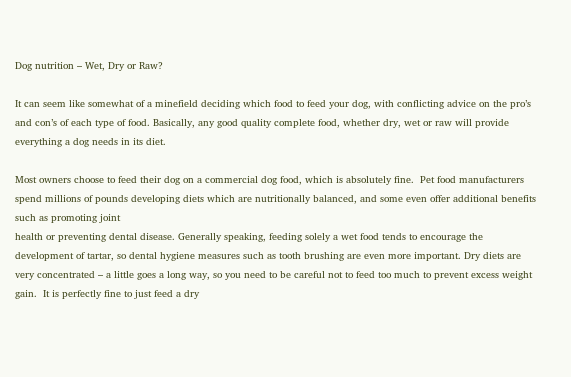Dog nutrition – Wet, Dry or Raw?

It can seem like somewhat of a minefield deciding which food to feed your dog, with conflicting advice on the pro’s and con’s of each type of food. Basically, any good quality complete food, whether dry, wet or raw will provide everything a dog needs in its diet.

Most owners choose to feed their dog on a commercial dog food, which is absolutely fine.  Pet food manufacturers spend millions of pounds developing diets which are nutritionally balanced, and some even offer additional benefits such as promoting joint
health or preventing dental disease. Generally speaking, feeding solely a wet food tends to encourage the development of tartar, so dental hygiene measures such as tooth brushing are even more important. Dry diets are very concentrated – a little goes a long way, so you need to be careful not to feed too much to prevent excess weight gain.  It is perfectly fine to just feed a dry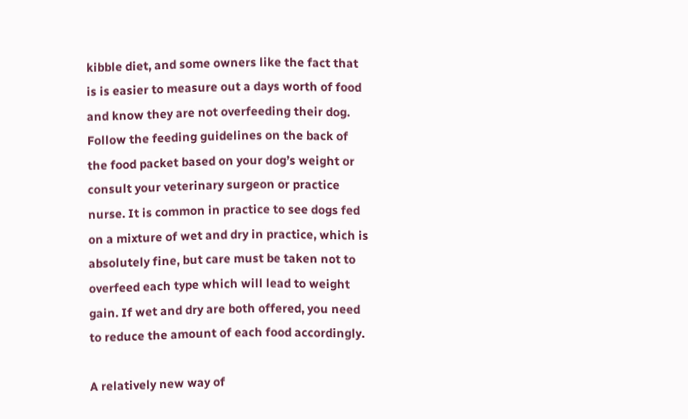kibble diet, and some owners like the fact that is is easier to measure out a days worth of food and know they are not overfeeding their dog. Follow the feeding guidelines on the back of the food packet based on your dog’s weight or consult your veterinary surgeon or practice nurse. It is common in practice to see dogs fed on a mixture of wet and dry in practice, which is absolutely fine, but care must be taken not to overfeed each type which will lead to weight gain. If wet and dry are both offered, you need to reduce the amount of each food accordingly.

A relatively new way of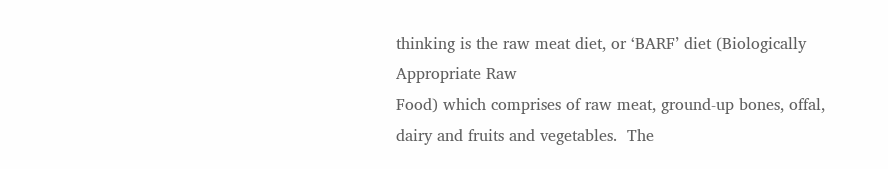thinking is the raw meat diet, or ‘BARF’ diet (Biologically Appropriate Raw
Food) which comprises of raw meat, ground-up bones, offal, dairy and fruits and vegetables.  The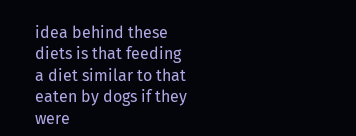idea behind these diets is that feeding a diet similar to that eaten by dogs if they were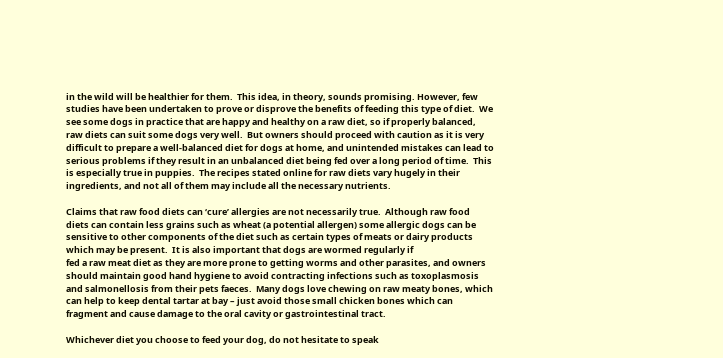in the wild will be healthier for them.  This idea, in theory, sounds promising. However, few studies have been undertaken to prove or disprove the benefits of feeding this type of diet.  We see some dogs in practice that are happy and healthy on a raw diet, so if properly balanced, raw diets can suit some dogs very well.  But owners should proceed with caution as it is very difficult to prepare a well-balanced diet for dogs at home, and unintended mistakes can lead to serious problems if they result in an unbalanced diet being fed over a long period of time.  This is especially true in puppies.  The recipes stated online for raw diets vary hugely in their ingredients, and not all of them may include all the necessary nutrients.

Claims that raw food diets can ‘cure’ allergies are not necessarily true.  Although raw food diets can contain less grains such as wheat (a potential allergen) some allergic dogs can be sensitive to other components of the diet such as certain types of meats or dairy products which may be present.  It is also important that dogs are wormed regularly if
fed a raw meat diet as they are more prone to getting worms and other parasites, and owners should maintain good hand hygiene to avoid contracting infections such as toxoplasmosis and salmonellosis from their pets faeces.  Many dogs love chewing on raw meaty bones, which can help to keep dental tartar at bay – just avoid those small chicken bones which can fragment and cause damage to the oral cavity or gastrointestinal tract.

Whichever diet you choose to feed your dog, do not hesitate to speak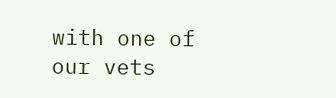with one of our vets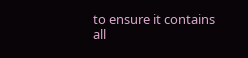to ensure it contains all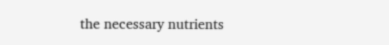the necessary nutrients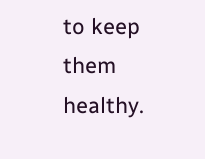to keep them healthy.